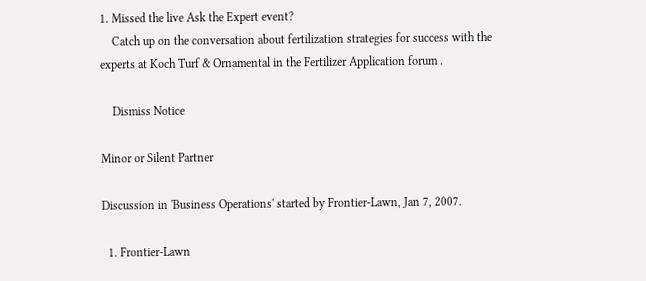1. Missed the live Ask the Expert event?
    Catch up on the conversation about fertilization strategies for success with the experts at Koch Turf & Ornamental in the Fertilizer Application forum .

    Dismiss Notice

Minor or Silent Partner

Discussion in 'Business Operations' started by Frontier-Lawn, Jan 7, 2007.

  1. Frontier-Lawn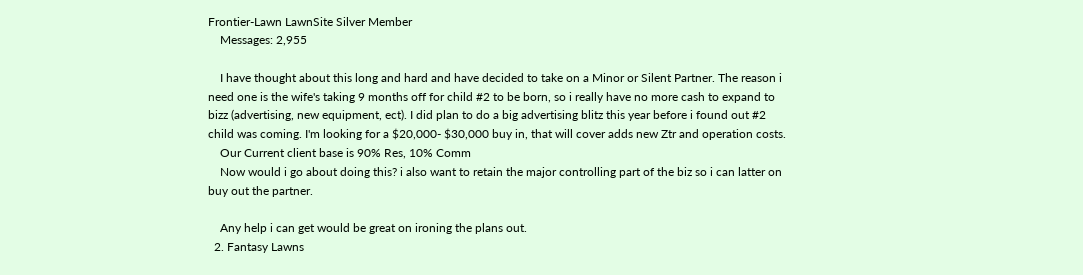Frontier-Lawn LawnSite Silver Member
    Messages: 2,955

    I have thought about this long and hard and have decided to take on a Minor or Silent Partner. The reason i need one is the wife's taking 9 months off for child #2 to be born, so i really have no more cash to expand to bizz (advertising, new equipment, ect). I did plan to do a big advertising blitz this year before i found out #2 child was coming. I'm looking for a $20,000- $30,000 buy in, that will cover adds new Ztr and operation costs.
    Our Current client base is 90% Res, 10% Comm
    Now would i go about doing this? i also want to retain the major controlling part of the biz so i can latter on buy out the partner.

    Any help i can get would be great on ironing the plans out.
  2. Fantasy Lawns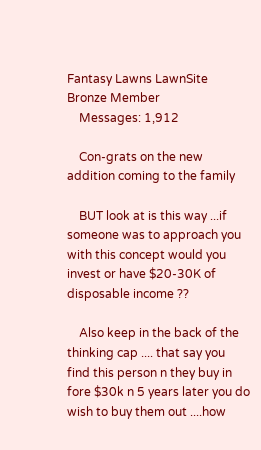Fantasy Lawns LawnSite Bronze Member
    Messages: 1,912

    Con-grats on the new addition coming to the family

    BUT look at is this way ...if someone was to approach you with this concept would you invest or have $20-30K of disposable income ??

    Also keep in the back of the thinking cap .... that say you find this person n they buy in fore $30k n 5 years later you do wish to buy them out ....how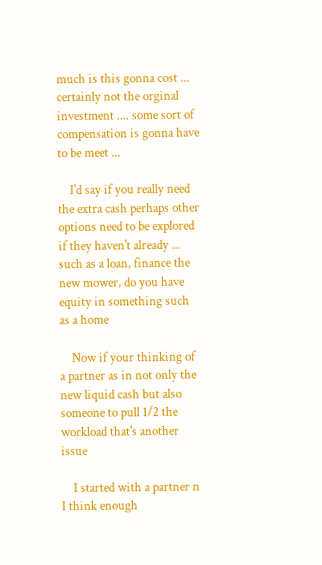much is this gonna cost ... certainly not the orginal investment .... some sort of compensation is gonna have to be meet ...

    I'd say if you really need the extra cash perhaps other options need to be explored if they haven't already ... such as a loan, finance the new mower, do you have equity in something such as a home

    Now if your thinking of a partner as in not only the new liquid cash but also someone to pull 1/2 the workload that's another issue

    I started with a partner n I think enough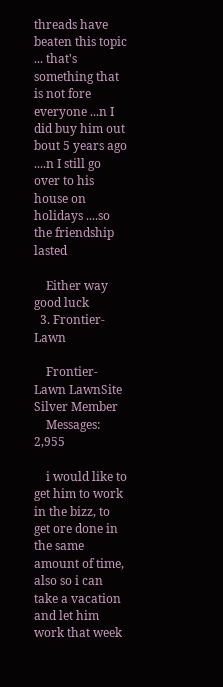threads have beaten this topic ... that's something that is not fore everyone ...n I did buy him out bout 5 years ago ....n I still go over to his house on holidays ....so the friendship lasted

    Either way good luck
  3. Frontier-Lawn

    Frontier-Lawn LawnSite Silver Member
    Messages: 2,955

    i would like to get him to work in the bizz, to get ore done in the same amount of time, also so i can take a vacation and let him work that week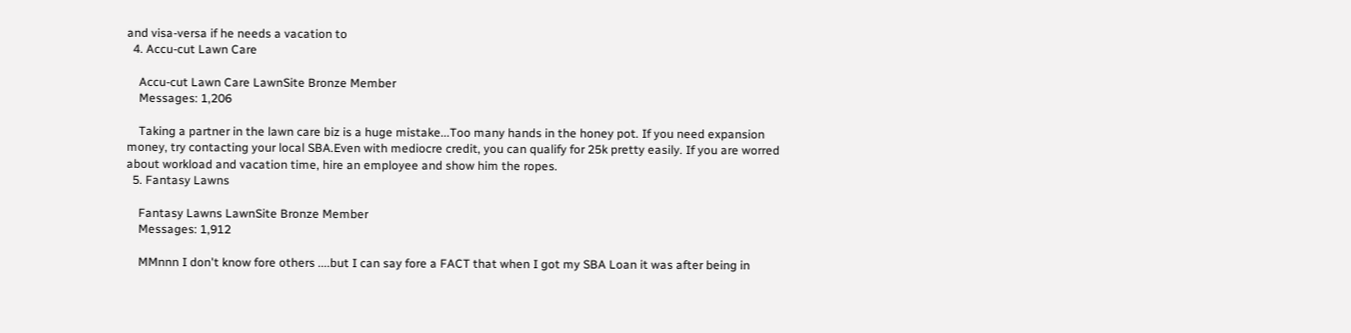and visa-versa if he needs a vacation to
  4. Accu-cut Lawn Care

    Accu-cut Lawn Care LawnSite Bronze Member
    Messages: 1,206

    Taking a partner in the lawn care biz is a huge mistake...Too many hands in the honey pot. If you need expansion money, try contacting your local SBA.Even with mediocre credit, you can qualify for 25k pretty easily. If you are worred about workload and vacation time, hire an employee and show him the ropes.
  5. Fantasy Lawns

    Fantasy Lawns LawnSite Bronze Member
    Messages: 1,912

    MMnnn I don't know fore others ....but I can say fore a FACT that when I got my SBA Loan it was after being in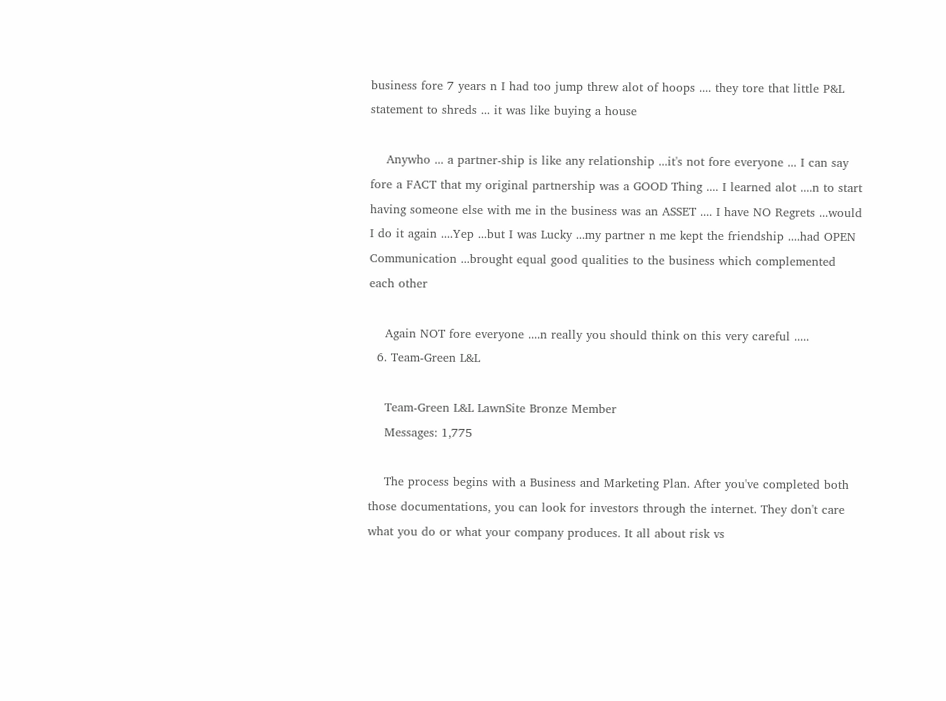business fore 7 years n I had too jump threw alot of hoops .... they tore that little P&L statement to shreds ... it was like buying a house

    Anywho ... a partner-ship is like any relationship ...it's not fore everyone ... I can say fore a FACT that my original partnership was a GOOD Thing .... I learned alot ....n to start having someone else with me in the business was an ASSET .... I have NO Regrets ...would I do it again ....Yep ...but I was Lucky ...my partner n me kept the friendship ....had OPEN Communication ...brought equal good qualities to the business which complemented each other

    Again NOT fore everyone ....n really you should think on this very careful .....
  6. Team-Green L&L

    Team-Green L&L LawnSite Bronze Member
    Messages: 1,775

    The process begins with a Business and Marketing Plan. After you've completed both those documentations, you can look for investors through the internet. They don't care what you do or what your company produces. It all about risk vs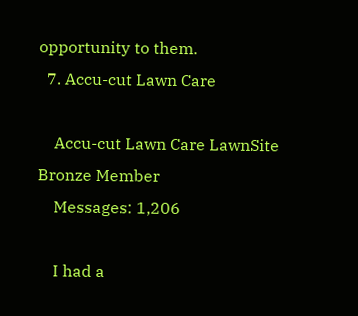opportunity to them.
  7. Accu-cut Lawn Care

    Accu-cut Lawn Care LawnSite Bronze Member
    Messages: 1,206

    I had a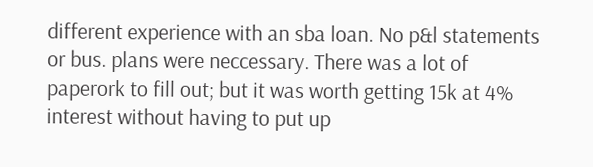different experience with an sba loan. No p&l statements or bus. plans were neccessary. There was a lot of paperork to fill out; but it was worth getting 15k at 4% interest without having to put up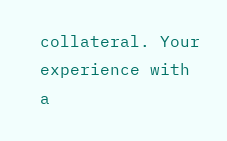collateral. Your experience with a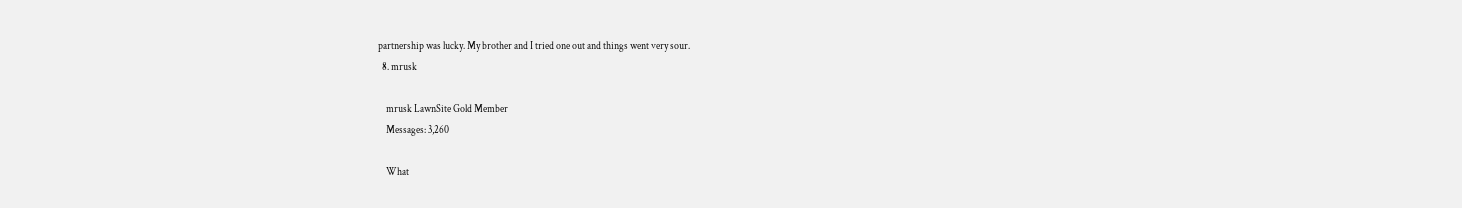partnership was lucky. My brother and I tried one out and things went very sour.
  8. mrusk

    mrusk LawnSite Gold Member
    Messages: 3,260

    What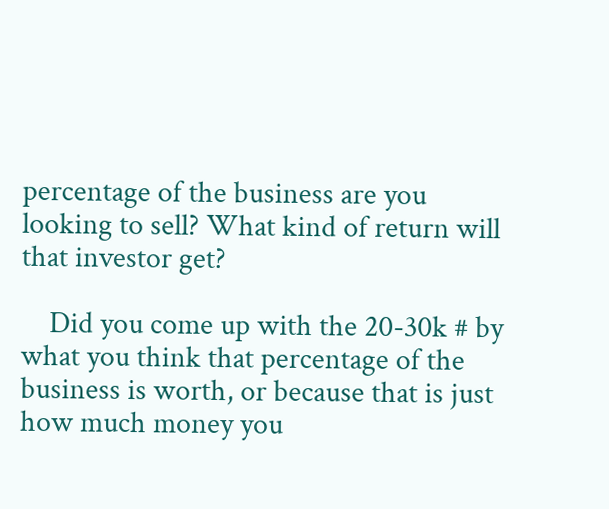percentage of the business are you looking to sell? What kind of return will that investor get?

    Did you come up with the 20-30k # by what you think that percentage of the business is worth, or because that is just how much money you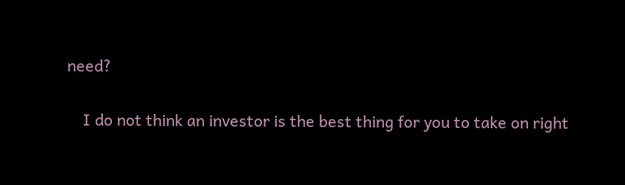need?

    I do not think an investor is the best thing for you to take on right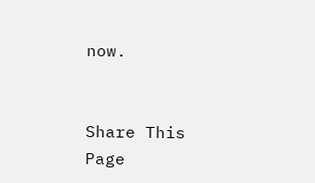now.


Share This Page